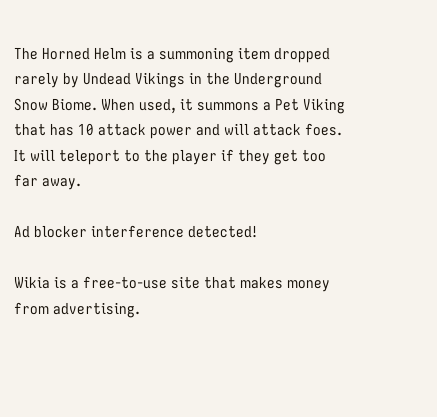The Horned Helm is a summoning item dropped rarely by Undead Vikings in the Underground Snow Biome. When used, it summons a Pet Viking that has 10 attack power and will attack foes. It will teleport to the player if they get too far away.

Ad blocker interference detected!

Wikia is a free-to-use site that makes money from advertising.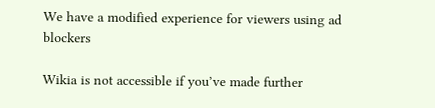We have a modified experience for viewers using ad blockers

Wikia is not accessible if you’ve made further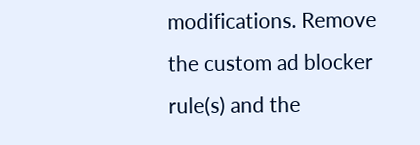modifications. Remove the custom ad blocker rule(s) and the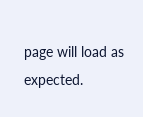page will load as expected.